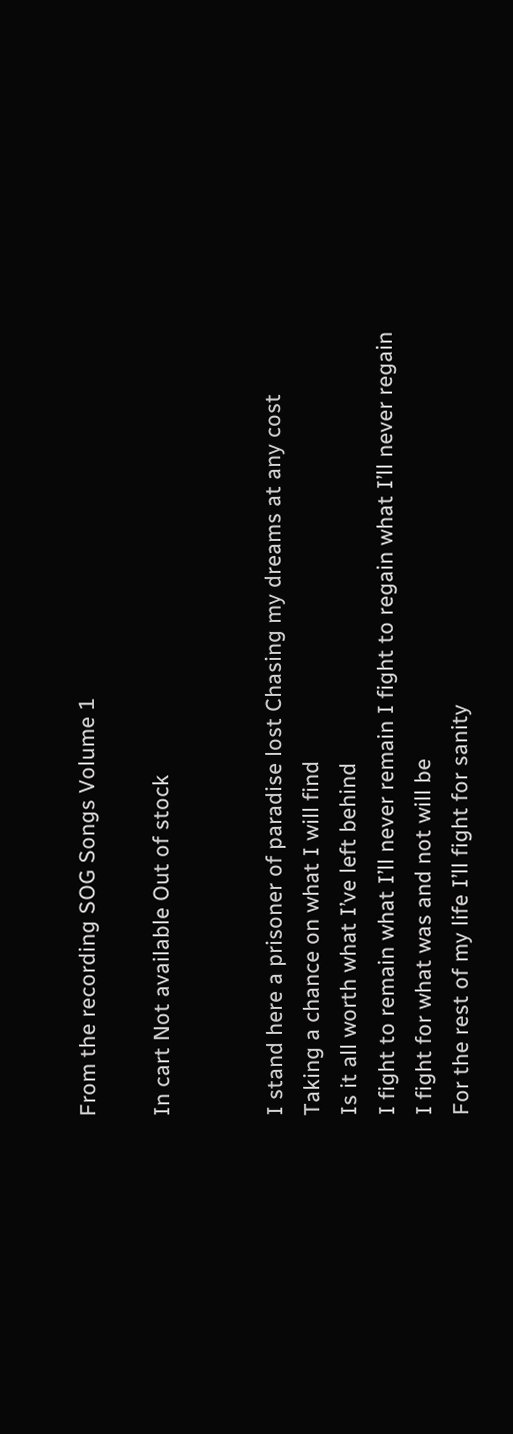From the recording SOG Songs Volume 1

In cart Not available Out of stock


I stand here a prisoner of paradise lost Chasing my dreams at any cost
Taking a chance on what I will find
Is it all worth what I’ve left behind
I fight to remain what I’ll never remain I fight to regain what I’ll never regain
I fight for what was and not will be
For the rest of my life I’ll fight for sanity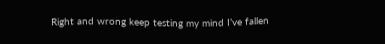Right and wrong keep testing my mind I’ve fallen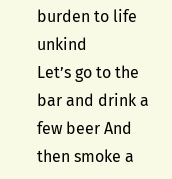burden to life unkind
Let’s go to the bar and drink a few beer And then smoke a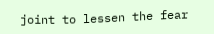joint to lessen the fear